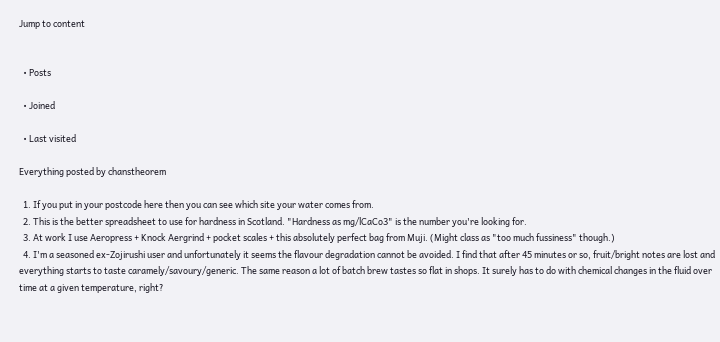Jump to content


  • Posts

  • Joined

  • Last visited

Everything posted by chanstheorem

  1. If you put in your postcode here then you can see which site your water comes from.
  2. This is the better spreadsheet to use for hardness in Scotland. "Hardness as mg/lCaCo3" is the number you're looking for.
  3. At work I use Aeropress + Knock Aergrind + pocket scales + this absolutely perfect bag from Muji. (Might class as "too much fussiness" though.)
  4. I'm a seasoned ex-Zojirushi user and unfortunately it seems the flavour degradation cannot be avoided. I find that after 45 minutes or so, fruit/bright notes are lost and everything starts to taste caramely/savoury/generic. The same reason a lot of batch brew tastes so flat in shops. It surely has to do with chemical changes in the fluid over time at a given temperature, right?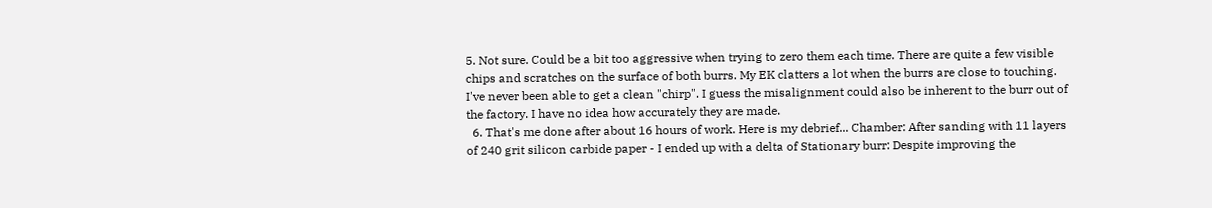5. Not sure. Could be a bit too aggressive when trying to zero them each time. There are quite a few visible chips and scratches on the surface of both burrs. My EK clatters a lot when the burrs are close to touching. I've never been able to get a clean "chirp". I guess the misalignment could also be inherent to the burr out of the factory. I have no idea how accurately they are made.
  6. That's me done after about 16 hours of work. Here is my debrief... Chamber: After sanding with 11 layers of 240 grit silicon carbide paper - I ended up with a delta of Stationary burr: Despite improving the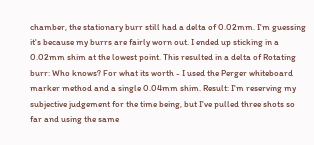chamber, the stationary burr still had a delta of 0.02mm. I'm guessing it's because my burrs are fairly worn out. I ended up sticking in a 0.02mm shim at the lowest point. This resulted in a delta of Rotating burr: Who knows? For what its worth - I used the Perger whiteboard marker method and a single 0.04mm shim. Result: I'm reserving my subjective judgement for the time being, but I've pulled three shots so far and using the same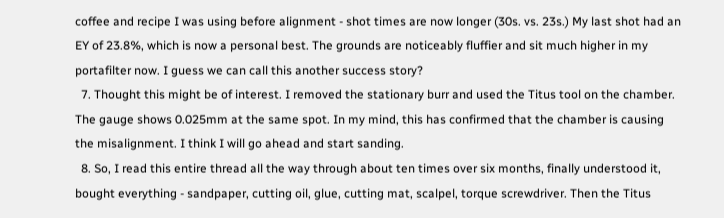coffee and recipe I was using before alignment - shot times are now longer (30s. vs. 23s.) My last shot had an EY of 23.8%, which is now a personal best. The grounds are noticeably fluffier and sit much higher in my portafilter now. I guess we can call this another success story?
  7. Thought this might be of interest. I removed the stationary burr and used the Titus tool on the chamber. The gauge shows 0.025mm at the same spot. In my mind, this has confirmed that the chamber is causing the misalignment. I think I will go ahead and start sanding.
  8. So, I read this entire thread all the way through about ten times over six months, finally understood it, bought everything - sandpaper, cutting oil, glue, cutting mat, scalpel, torque screwdriver. Then the Titus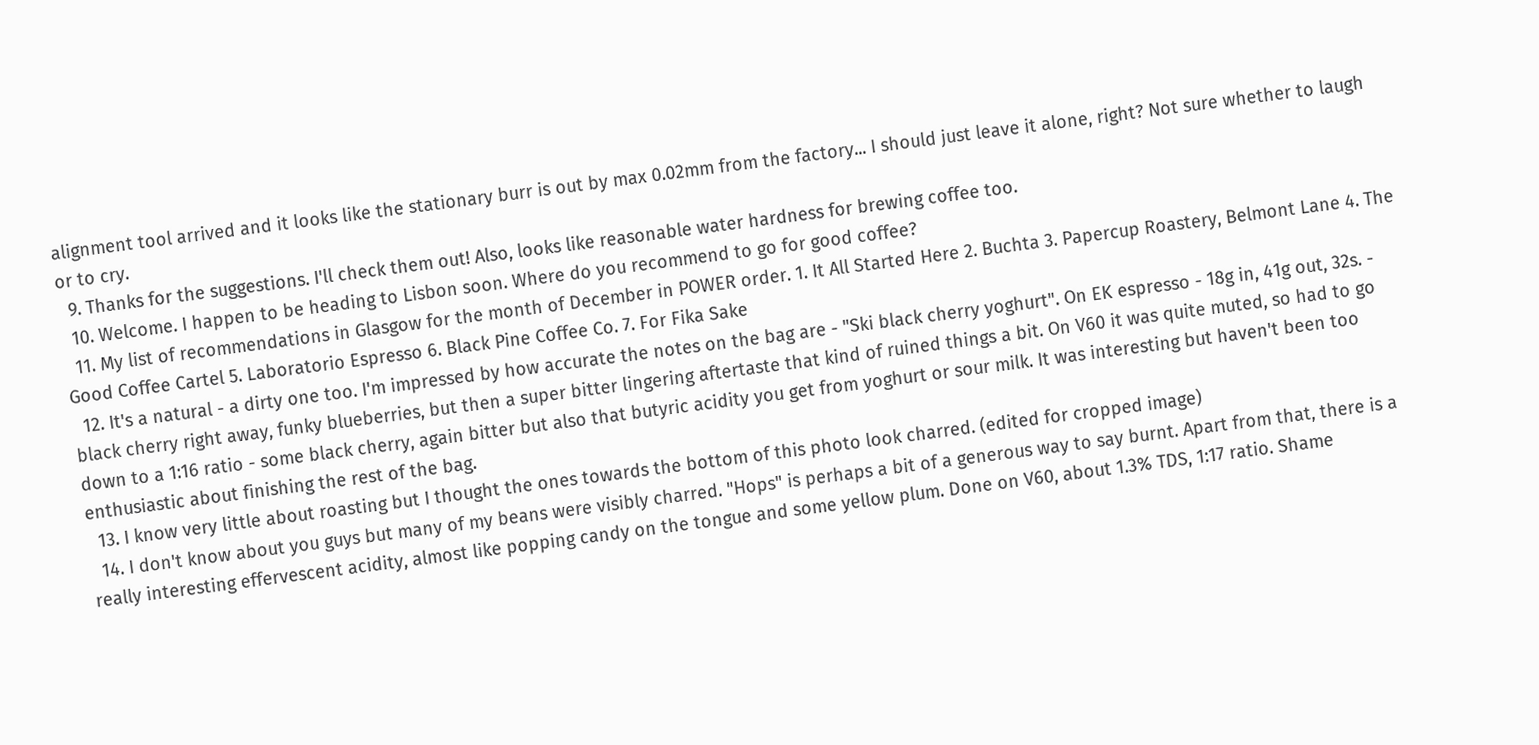alignment tool arrived and it looks like the stationary burr is out by max 0.02mm from the factory... I should just leave it alone, right? Not sure whether to laugh or to cry.
  9. Thanks for the suggestions. I'll check them out! Also, looks like reasonable water hardness for brewing coffee too.
  10. Welcome. I happen to be heading to Lisbon soon. Where do you recommend to go for good coffee?
  11. My list of recommendations in Glasgow for the month of December in POWER order. 1. It All Started Here 2. Buchta 3. Papercup Roastery, Belmont Lane 4. The Good Coffee Cartel 5. Laboratorio Espresso 6. Black Pine Coffee Co. 7. For Fika Sake
  12. It's a natural - a dirty one too. I'm impressed by how accurate the notes on the bag are - "Ski black cherry yoghurt". On EK espresso - 18g in, 41g out, 32s. - black cherry right away, funky blueberries, but then a super bitter lingering aftertaste that kind of ruined things a bit. On V60 it was quite muted, so had to go down to a 1:16 ratio - some black cherry, again bitter but also that butyric acidity you get from yoghurt or sour milk. It was interesting but haven't been too enthusiastic about finishing the rest of the bag.
  13. I know very little about roasting but I thought the ones towards the bottom of this photo look charred. (edited for cropped image)
  14. I don't know about you guys but many of my beans were visibly charred. "Hops" is perhaps a bit of a generous way to say burnt. Apart from that, there is a really interesting effervescent acidity, almost like popping candy on the tongue and some yellow plum. Done on V60, about 1.3% TDS, 1:17 ratio. Shame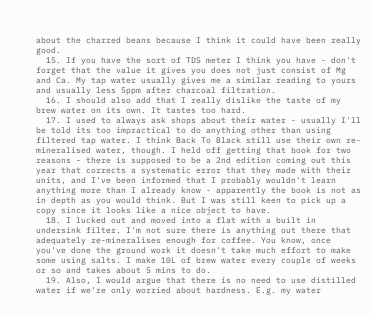about the charred beans because I think it could have been really good.
  15. If you have the sort of TDS meter I think you have - don't forget that the value it gives you does not just consist of Mg and Ca. My tap water usually gives me a similar reading to yours and usually less 5ppm after charcoal filtration.
  16. I should also add that I really dislike the taste of my brew water on its own. It tastes too hard.
  17. I used to always ask shops about their water - usually I'll be told its too impractical to do anything other than using filtered tap water. I think Back To Black still use their own re-mineralised water, though. I held off getting that book for two reasons - there is supposed to be a 2nd edition coming out this year that corrects a systematic error that they made with their units, and I've been informed that I probably wouldn't learn anything more than I already know - apparently the book is not as in depth as you would think. But I was still keen to pick up a copy since it looks like a nice object to have.
  18. I lucked out and moved into a flat with a built in undersink filter. I'm not sure there is anything out there that adequately re-mineralises enough for coffee. You know, once you've done the ground work it doesn't take much effort to make some using salts. I make 10L of brew water every couple of weeks or so and takes about 5 mins to do.
  19. Also, I would argue that there is no need to use distilled water if we're only worried about hardness. E.g. my water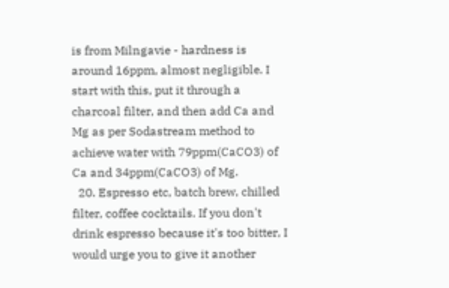is from Milngavie - hardness is around 16ppm, almost negligible. I start with this, put it through a charcoal filter, and then add Ca and Mg as per Sodastream method to achieve water with 79ppm(CaCO3) of Ca and 34ppm(CaCO3) of Mg.
  20. Espresso etc, batch brew, chilled filter, coffee cocktails. If you don't drink espresso because it's too bitter, I would urge you to give it another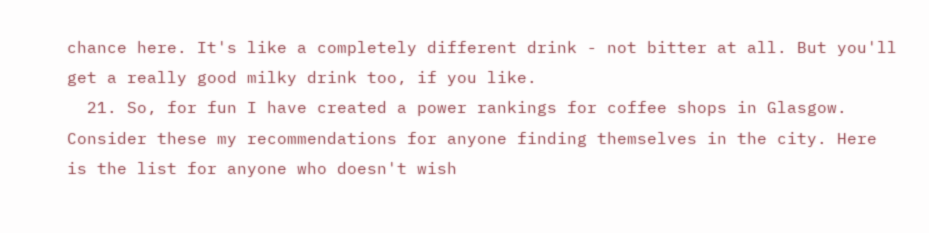chance here. It's like a completely different drink - not bitter at all. But you'll get a really good milky drink too, if you like.
  21. So, for fun I have created a power rankings for coffee shops in Glasgow. Consider these my recommendations for anyone finding themselves in the city. Here is the list for anyone who doesn't wish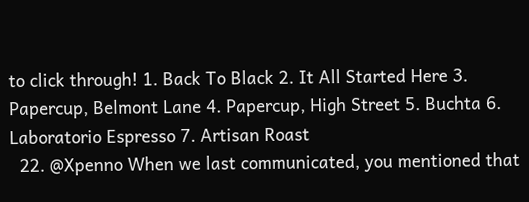to click through! 1. Back To Black 2. It All Started Here 3. Papercup, Belmont Lane 4. Papercup, High Street 5. Buchta 6. Laboratorio Espresso 7. Artisan Roast
  22. @Xpenno When we last communicated, you mentioned that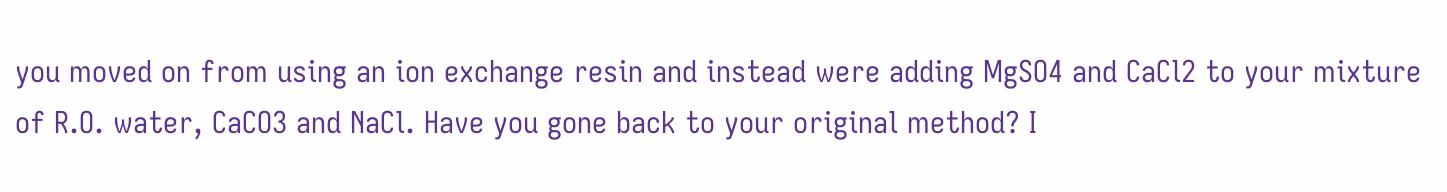you moved on from using an ion exchange resin and instead were adding MgSO4 and CaCl2 to your mixture of R.O. water, CaCO3 and NaCl. Have you gone back to your original method? I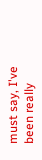must say, I've been really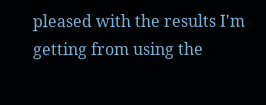pleased with the results I'm getting from using the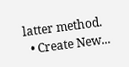latter method.
  • Create New...